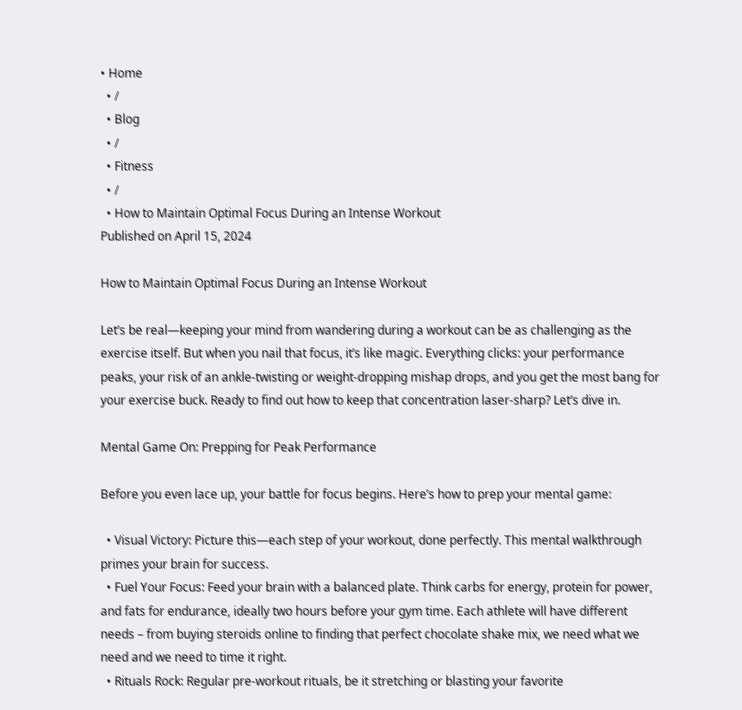• Home
  • /
  • Blog
  • /
  • Fitness
  • /
  • How to Maintain Optimal Focus During an Intense Workout
Published on April 15, 2024

How to Maintain Optimal Focus During an Intense Workout

Let’s be real—keeping your mind from wandering during a workout can be as challenging as the exercise itself. But when you nail that focus, it’s like magic. Everything clicks: your performance peaks, your risk of an ankle-twisting or weight-dropping mishap drops, and you get the most bang for your exercise buck. Ready to find out how to keep that concentration laser-sharp? Let’s dive in.

Mental Game On: Prepping for Peak Performance

Before you even lace up, your battle for focus begins. Here’s how to prep your mental game:

  • Visual Victory: Picture this—each step of your workout, done perfectly. This mental walkthrough primes your brain for success.
  • Fuel Your Focus: Feed your brain with a balanced plate. Think carbs for energy, protein for power, and fats for endurance, ideally two hours before your gym time. Each athlete will have different needs – from buying steroids online to finding that perfect chocolate shake mix, we need what we need and we need to time it right.
  • Rituals Rock: Regular pre-workout rituals, be it stretching or blasting your favorite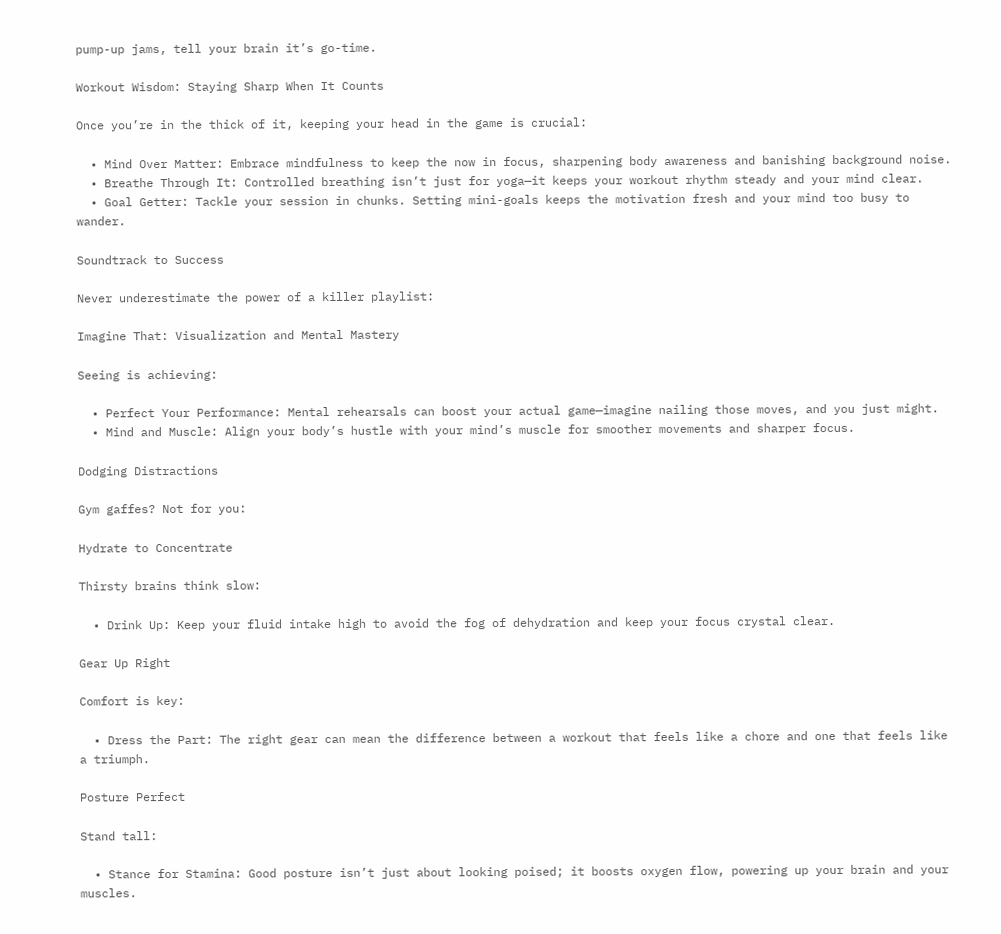pump-up jams, tell your brain it’s go-time.

Workout Wisdom: Staying Sharp When It Counts

Once you’re in the thick of it, keeping your head in the game is crucial:

  • Mind Over Matter: Embrace mindfulness to keep the now in focus, sharpening body awareness and banishing background noise.
  • Breathe Through It: Controlled breathing isn’t just for yoga—it keeps your workout rhythm steady and your mind clear.
  • Goal Getter: Tackle your session in chunks. Setting mini-goals keeps the motivation fresh and your mind too busy to wander.

Soundtrack to Success

Never underestimate the power of a killer playlist:

Imagine That: Visualization and Mental Mastery

Seeing is achieving:

  • Perfect Your Performance: Mental rehearsals can boost your actual game—imagine nailing those moves, and you just might.
  • Mind and Muscle: Align your body’s hustle with your mind’s muscle for smoother movements and sharper focus.

Dodging Distractions

Gym gaffes? Not for you:

Hydrate to Concentrate

Thirsty brains think slow:

  • Drink Up: Keep your fluid intake high to avoid the fog of dehydration and keep your focus crystal clear.

Gear Up Right

Comfort is key:

  • Dress the Part: The right gear can mean the difference between a workout that feels like a chore and one that feels like a triumph.

Posture Perfect

Stand tall:

  • Stance for Stamina: Good posture isn’t just about looking poised; it boosts oxygen flow, powering up your brain and your muscles.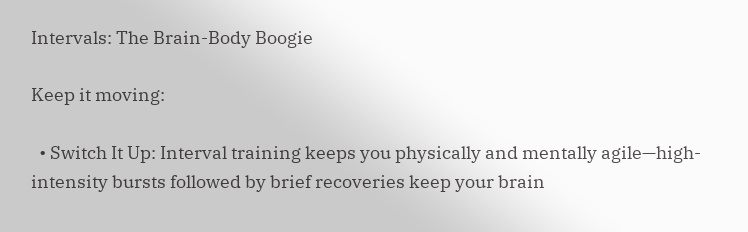Intervals: The Brain-Body Boogie

Keep it moving:

  • Switch It Up: Interval training keeps you physically and mentally agile—high-intensity bursts followed by brief recoveries keep your brain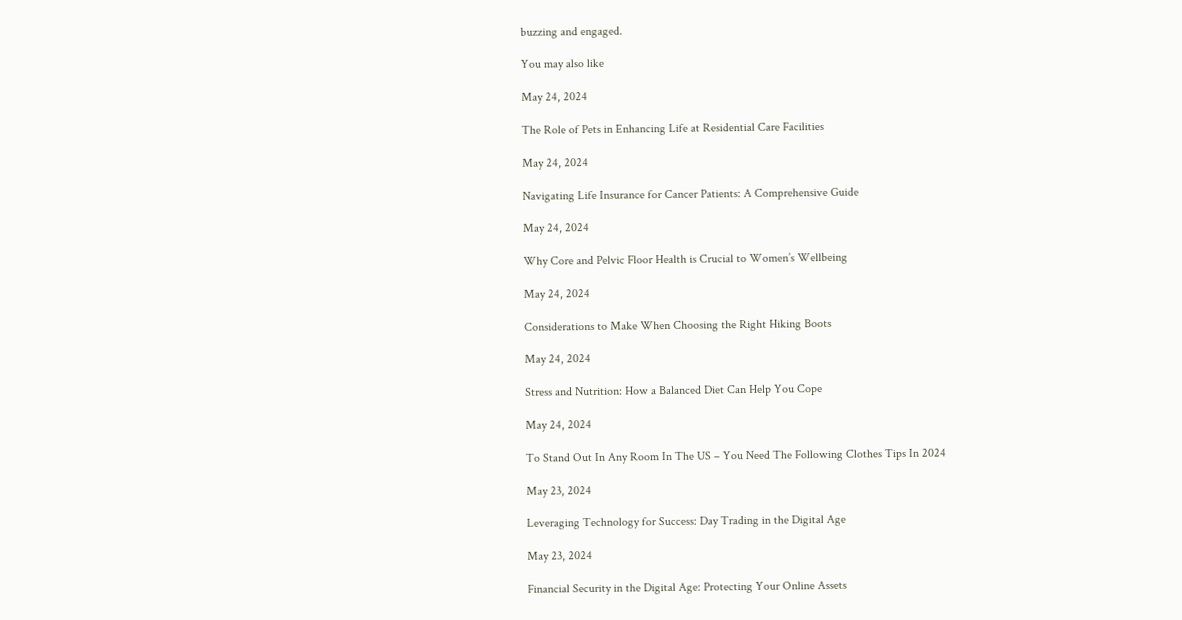buzzing and engaged.

You may also like

May 24, 2024

The Role of Pets in Enhancing Life at Residential Care Facilities

May 24, 2024

Navigating Life Insurance for Cancer Patients: A Comprehensive Guide

May 24, 2024

Why Core and Pelvic Floor Health is Crucial to Women’s Wellbeing

May 24, 2024

Considerations to Make When Choosing the Right Hiking Boots

May 24, 2024

Stress and Nutrition: How a Balanced Diet Can Help You Cope

May 24, 2024

To Stand Out In Any Room In The US – You Need The Following Clothes Tips In 2024

May 23, 2024

Leveraging Technology for Success: Day Trading in the Digital Age

May 23, 2024

Financial Security in the Digital Age: Protecting Your Online Assets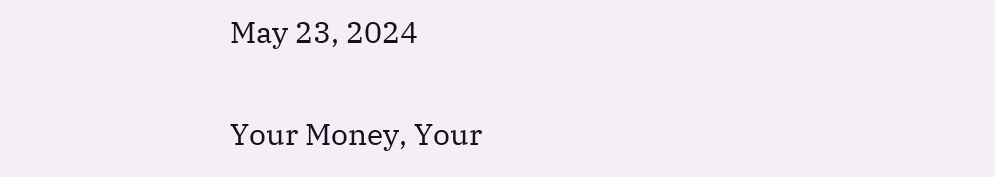May 23, 2024

Your Money, Your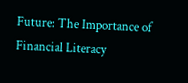Future: The Importance of Financial Literacy